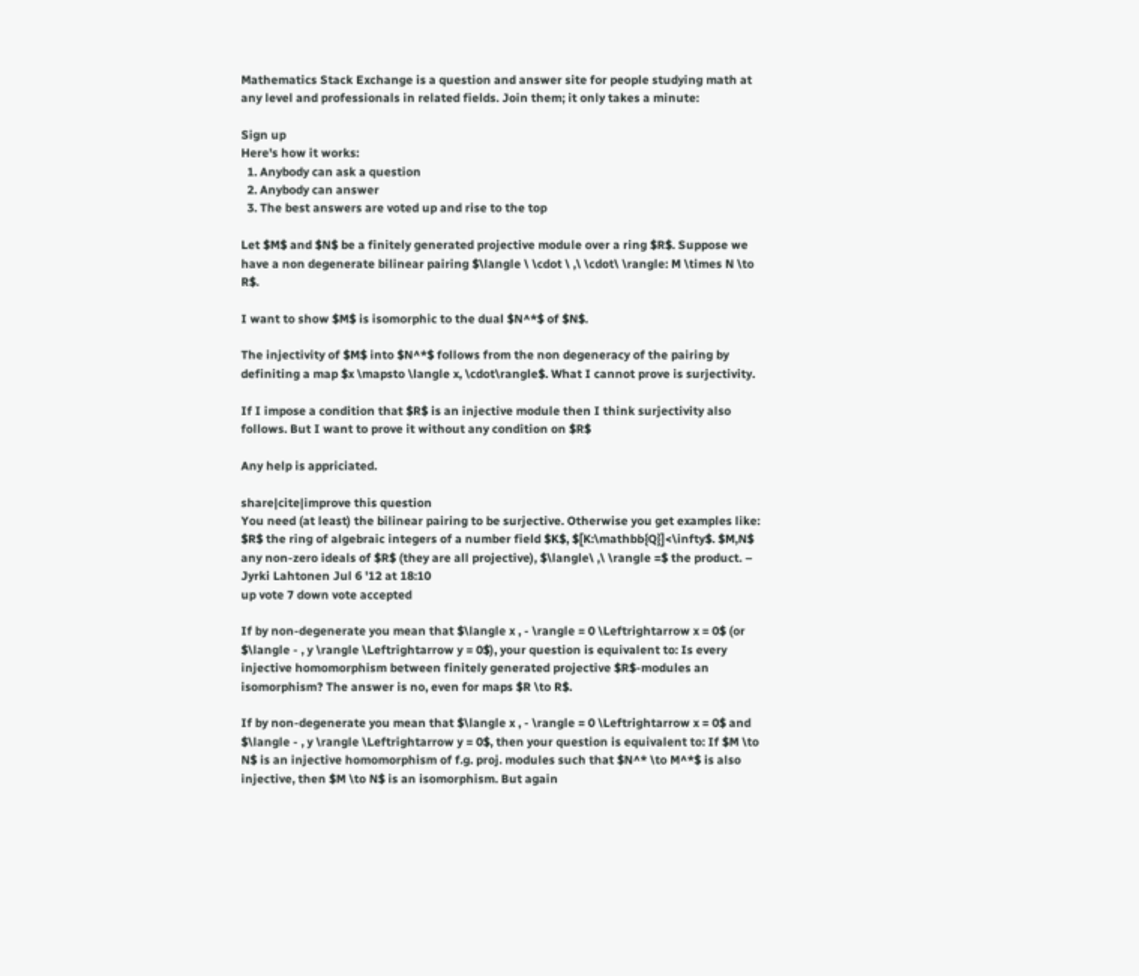Mathematics Stack Exchange is a question and answer site for people studying math at any level and professionals in related fields. Join them; it only takes a minute:

Sign up
Here's how it works:
  1. Anybody can ask a question
  2. Anybody can answer
  3. The best answers are voted up and rise to the top

Let $M$ and $N$ be a finitely generated projective module over a ring $R$. Suppose we have a non degenerate bilinear pairing $\langle \ \cdot \ ,\ \cdot\ \rangle: M \times N \to R$.

I want to show $M$ is isomorphic to the dual $N^*$ of $N$.

The injectivity of $M$ into $N^*$ follows from the non degeneracy of the pairing by definiting a map $x \mapsto \langle x, \cdot\rangle$. What I cannot prove is surjectivity.

If I impose a condition that $R$ is an injective module then I think surjectivity also follows. But I want to prove it without any condition on $R$

Any help is appriciated.

share|cite|improve this question
You need (at least) the bilinear pairing to be surjective. Otherwise you get examples like: $R$ the ring of algebraic integers of a number field $K$, $[K:\mathbb{Q}]<\infty$. $M,N$ any non-zero ideals of $R$ (they are all projective), $\langle\ ,\ \rangle =$ the product. – Jyrki Lahtonen Jul 6 '12 at 18:10
up vote 7 down vote accepted

If by non-degenerate you mean that $\langle x , - \rangle = 0 \Leftrightarrow x = 0$ (or $\langle - , y \rangle \Leftrightarrow y = 0$), your question is equivalent to: Is every injective homomorphism between finitely generated projective $R$-modules an isomorphism? The answer is no, even for maps $R \to R$.

If by non-degenerate you mean that $\langle x , - \rangle = 0 \Leftrightarrow x = 0$ and $\langle - , y \rangle \Leftrightarrow y = 0$, then your question is equivalent to: If $M \to N$ is an injective homomorphism of f.g. proj. modules such that $N^* \to M^*$ is also injective, then $M \to N$ is an isomorphism. But again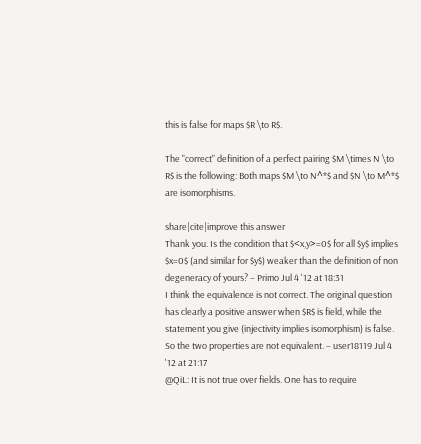this is false for maps $R \to R$.

The "correct" definition of a perfect pairing $M \times N \to R$ is the following: Both maps $M \to N^*$ and $N \to M^*$ are isomorphisms.

share|cite|improve this answer
Thank you. Is the condition that $<x,y>=0$ for all $y$ implies $x=0$ (and similar for $y$) weaker than the definition of non degeneracy of yours? – Primo Jul 4 '12 at 18:31
I think the equivalence is not correct. The original question has clearly a positive answer when $R$ is field, while the statement you give (injectivity implies isomorphism) is false. So the two properties are not equivalent. – user18119 Jul 4 '12 at 21:17
@QiL: It is not true over fields. One has to require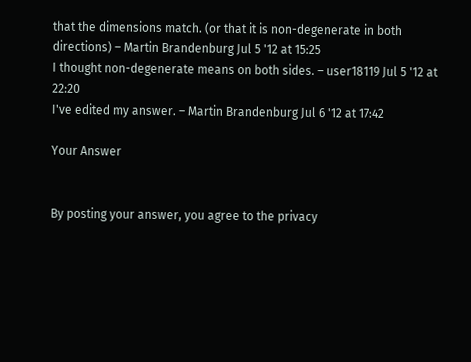that the dimensions match. (or that it is non-degenerate in both directions) – Martin Brandenburg Jul 5 '12 at 15:25
I thought non-degenerate means on both sides. – user18119 Jul 5 '12 at 22:20
I've edited my answer. – Martin Brandenburg Jul 6 '12 at 17:42

Your Answer


By posting your answer, you agree to the privacy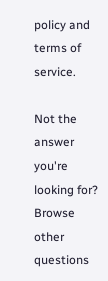policy and terms of service.

Not the answer you're looking for? Browse other questions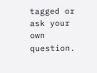tagged or ask your own question.